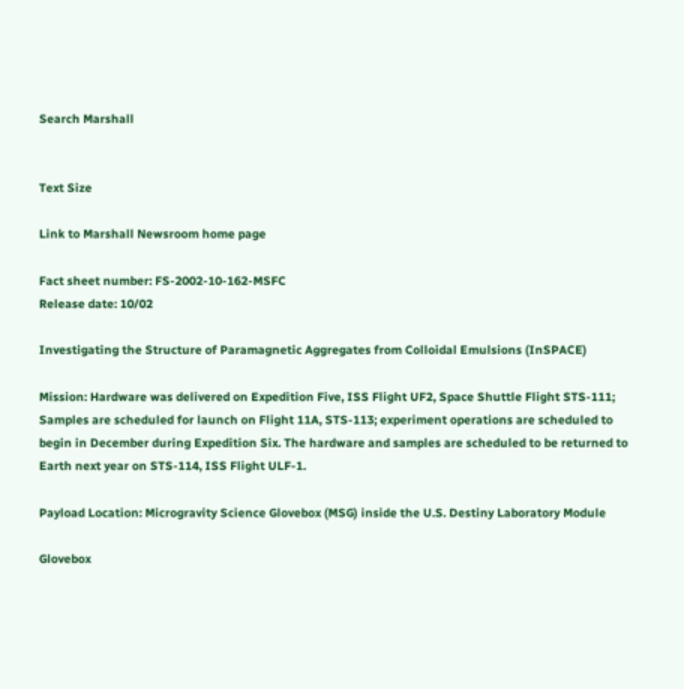Search Marshall


Text Size

Link to Marshall Newsroom home page

Fact sheet number: FS-2002-10-162-MSFC
Release date: 10/02

Investigating the Structure of Paramagnetic Aggregates from Colloidal Emulsions (InSPACE)

Mission: Hardware was delivered on Expedition Five, ISS Flight UF2, Space Shuttle Flight STS-111; Samples are scheduled for launch on Flight 11A, STS-113; experiment operations are scheduled to begin in December during Expedition Six. The hardware and samples are scheduled to be returned to Earth next year on STS-114, ISS Flight ULF-1.

Payload Location: Microgravity Science Glovebox (MSG) inside the U.S. Destiny Laboratory Module

Glovebox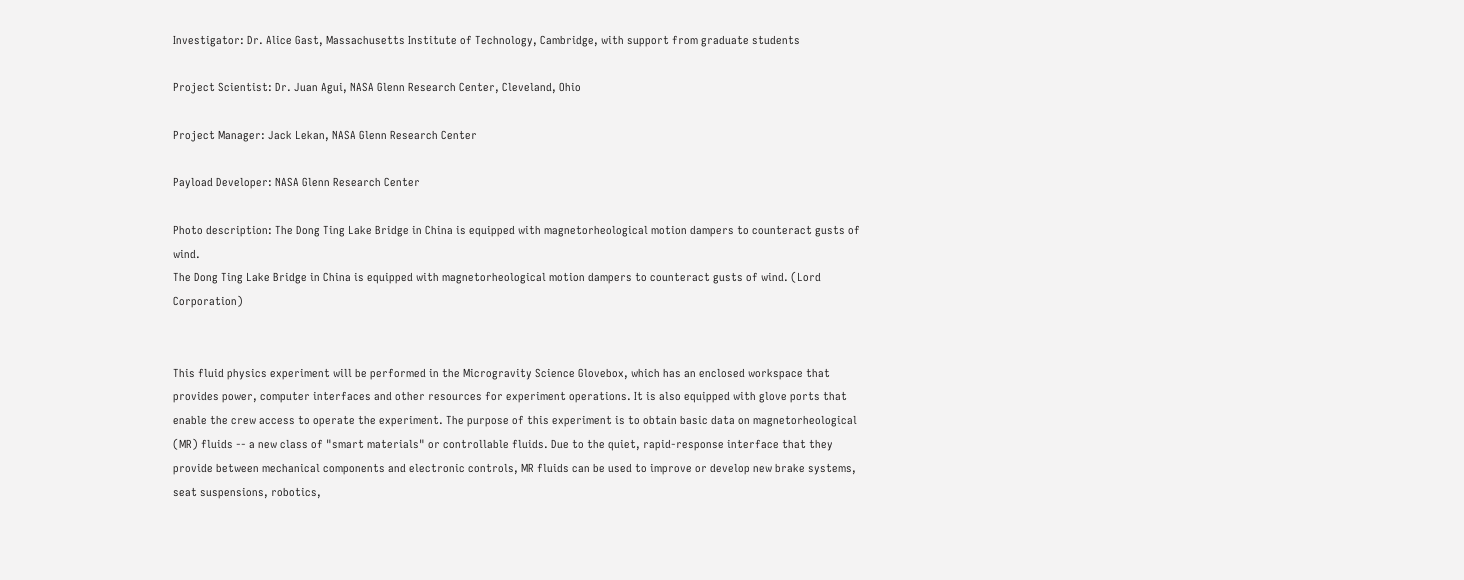Investigator: Dr. Alice Gast, Massachusetts Institute of Technology, Cambridge, with support from graduate students

Project Scientist: Dr. Juan Agui, NASA Glenn Research Center, Cleveland, Ohio

Project Manager: Jack Lekan, NASA Glenn Research Center

Payload Developer: NASA Glenn Research Center

Photo description: The Dong Ting Lake Bridge in China is equipped with magnetorheological motion dampers to counteract gusts of wind.
The Dong Ting Lake Bridge in China is equipped with magnetorheological motion dampers to counteract gusts of wind. (Lord Corporation)


This fluid physics experiment will be performed in the Microgravity Science Glovebox, which has an enclosed workspace that provides power, computer interfaces and other resources for experiment operations. It is also equipped with glove ports that enable the crew access to operate the experiment. The purpose of this experiment is to obtain basic data on magnetorheological (MR) fluids -- a new class of "smart materials" or controllable fluids. Due to the quiet, rapid-response interface that they provide between mechanical components and electronic controls, MR fluids can be used to improve or develop new brake systems, seat suspensions, robotics,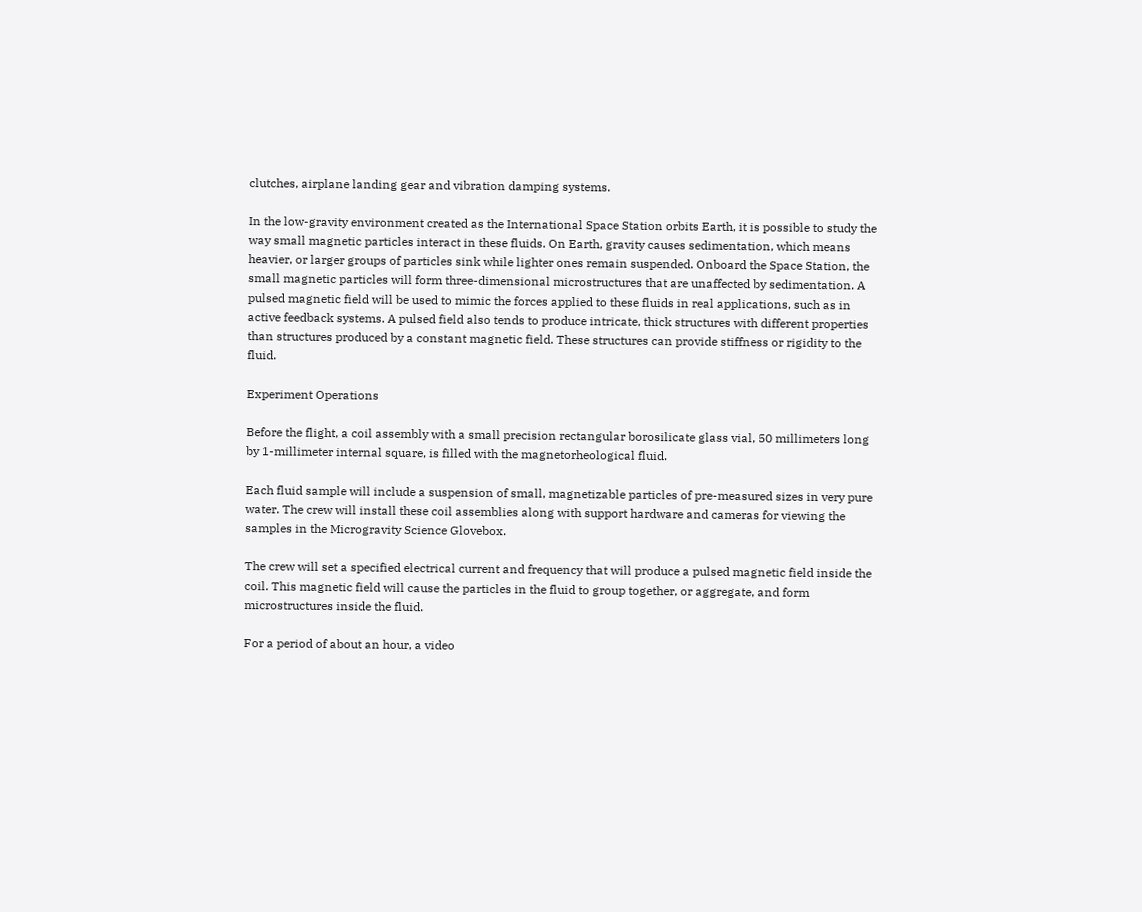clutches, airplane landing gear and vibration damping systems.

In the low-gravity environment created as the International Space Station orbits Earth, it is possible to study the way small magnetic particles interact in these fluids. On Earth, gravity causes sedimentation, which means heavier, or larger groups of particles sink while lighter ones remain suspended. Onboard the Space Station, the small magnetic particles will form three-dimensional microstructures that are unaffected by sedimentation. A pulsed magnetic field will be used to mimic the forces applied to these fluids in real applications, such as in active feedback systems. A pulsed field also tends to produce intricate, thick structures with different properties than structures produced by a constant magnetic field. These structures can provide stiffness or rigidity to the fluid.

Experiment Operations

Before the flight, a coil assembly with a small precision rectangular borosilicate glass vial, 50 millimeters long by 1-millimeter internal square, is filled with the magnetorheological fluid.

Each fluid sample will include a suspension of small, magnetizable particles of pre-measured sizes in very pure water. The crew will install these coil assemblies along with support hardware and cameras for viewing the samples in the Microgravity Science Glovebox.

The crew will set a specified electrical current and frequency that will produce a pulsed magnetic field inside the coil. This magnetic field will cause the particles in the fluid to group together, or aggregate, and form microstructures inside the fluid.

For a period of about an hour, a video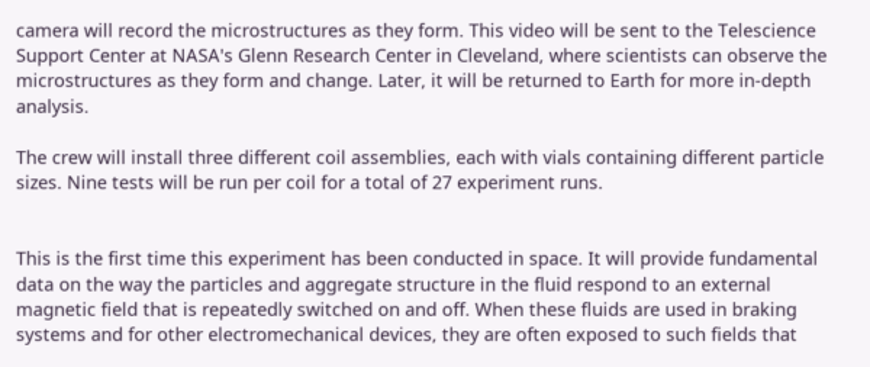camera will record the microstructures as they form. This video will be sent to the Telescience Support Center at NASA's Glenn Research Center in Cleveland, where scientists can observe the microstructures as they form and change. Later, it will be returned to Earth for more in-depth analysis.

The crew will install three different coil assemblies, each with vials containing different particle sizes. Nine tests will be run per coil for a total of 27 experiment runs.


This is the first time this experiment has been conducted in space. It will provide fundamental data on the way the particles and aggregate structure in the fluid respond to an external magnetic field that is repeatedly switched on and off. When these fluids are used in braking systems and for other electromechanical devices, they are often exposed to such fields that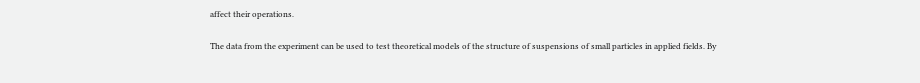affect their operations.

The data from the experiment can be used to test theoretical models of the structure of suspensions of small particles in applied fields. By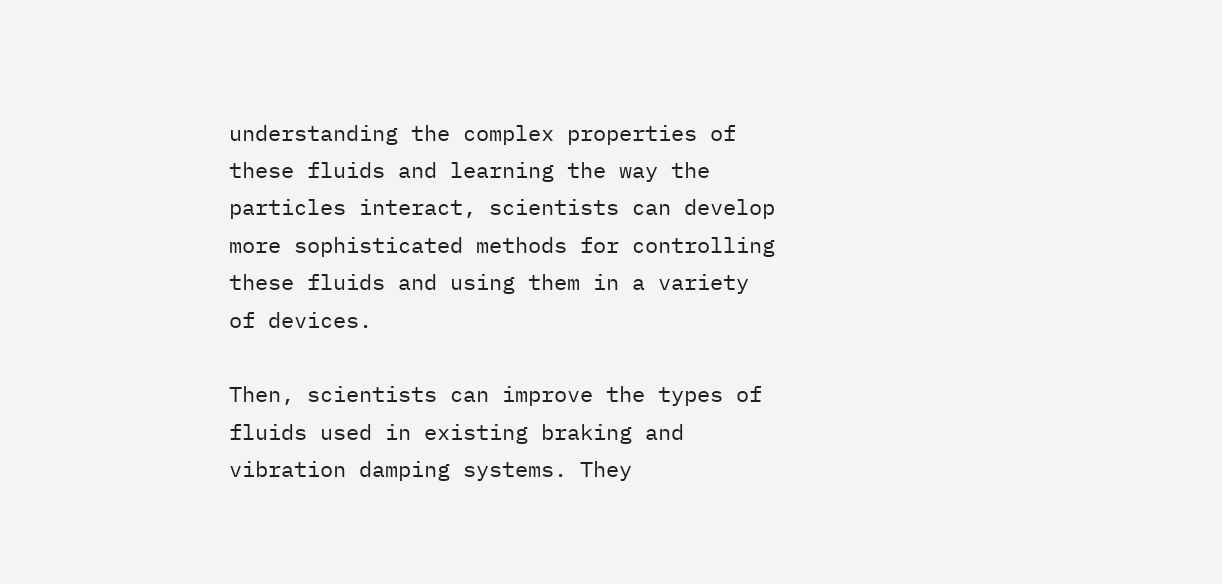understanding the complex properties of these fluids and learning the way the particles interact, scientists can develop more sophisticated methods for controlling these fluids and using them in a variety of devices.

Then, scientists can improve the types of fluids used in existing braking and vibration damping systems. They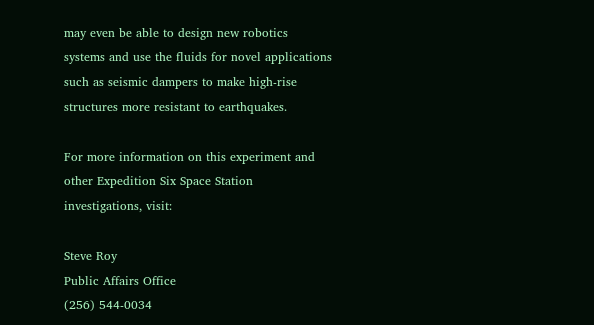may even be able to design new robotics systems and use the fluids for novel applications such as seismic dampers to make high-rise structures more resistant to earthquakes.

For more information on this experiment and other Expedition Six Space Station investigations, visit:

Steve Roy
Public Affairs Office
(256) 544-0034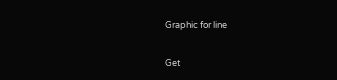Graphic for line

Get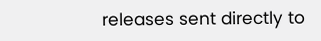releases sent directly to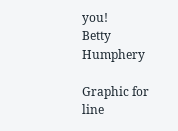you!
Betty Humphery

Graphic for line